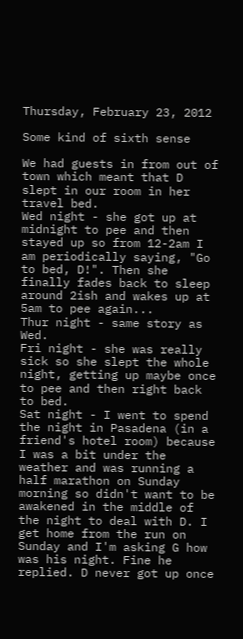Thursday, February 23, 2012

Some kind of sixth sense

We had guests in from out of town which meant that D slept in our room in her travel bed.
Wed night - she got up at midnight to pee and then stayed up so from 12-2am I am periodically saying, "Go to bed, D!". Then she finally fades back to sleep around 2ish and wakes up at 5am to pee again...
Thur night - same story as Wed.
Fri night - she was really sick so she slept the whole night, getting up maybe once to pee and then right back to bed.
Sat night - I went to spend the night in Pasadena (in a friend's hotel room) because I was a bit under the weather and was running a half marathon on Sunday morning so didn't want to be awakened in the middle of the night to deal with D. I get home from the run on Sunday and I'm asking G how was his night. Fine he replied. D never got up once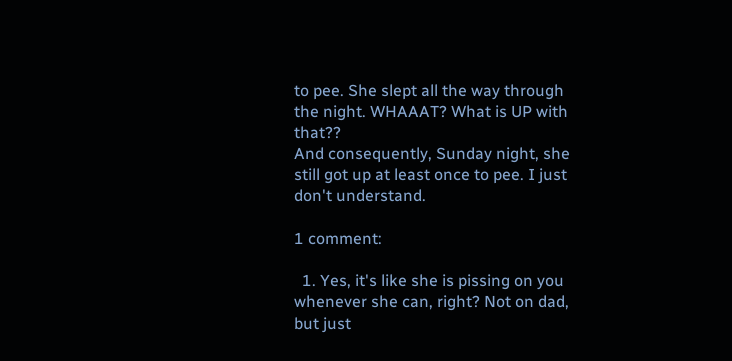to pee. She slept all the way through the night. WHAAAT? What is UP with that??
And consequently, Sunday night, she still got up at least once to pee. I just don't understand.

1 comment:

  1. Yes, it's like she is pissing on you whenever she can, right? Not on dad, but just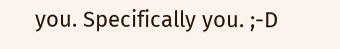you. Specifically you. ;-D